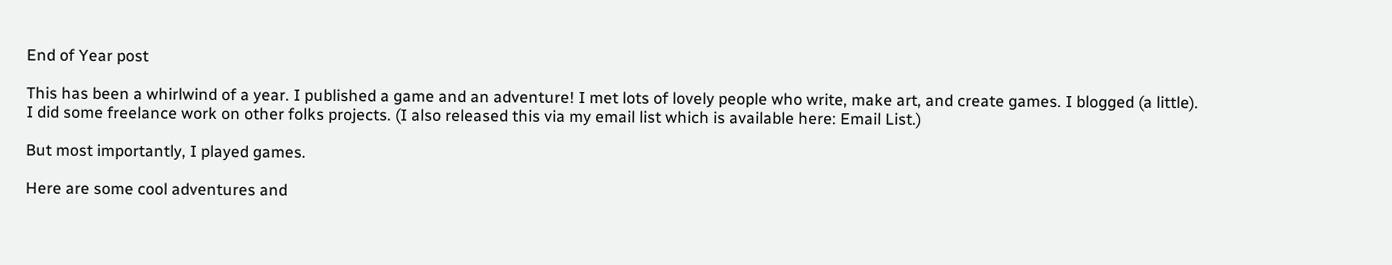End of Year post

This has been a whirlwind of a year. I published a game and an adventure! I met lots of lovely people who write, make art, and create games. I blogged (a little). I did some freelance work on other folks projects. (I also released this via my email list which is available here: Email List.)

But most importantly, I played games.

Here are some cool adventures and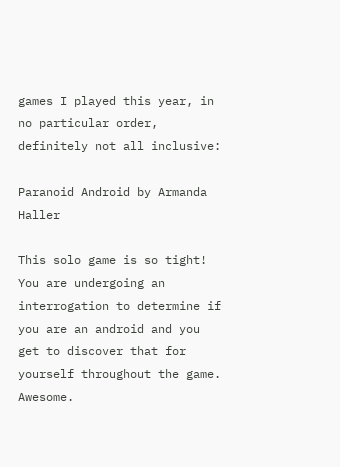games I played this year, in no particular order, definitely not all inclusive:

Paranoid Android by Armanda Haller

This solo game is so tight! You are undergoing an interrogation to determine if you are an android and you get to discover that for yourself throughout the game. Awesome.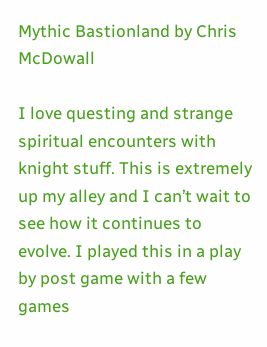Mythic Bastionland by Chris McDowall

I love questing and strange spiritual encounters with knight stuff. This is extremely up my alley and I can’t wait to see how it continues to evolve. I played this in a play by post game with a few games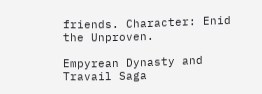friends. Character: Enid the Unproven.

Empyrean Dynasty and Travail Saga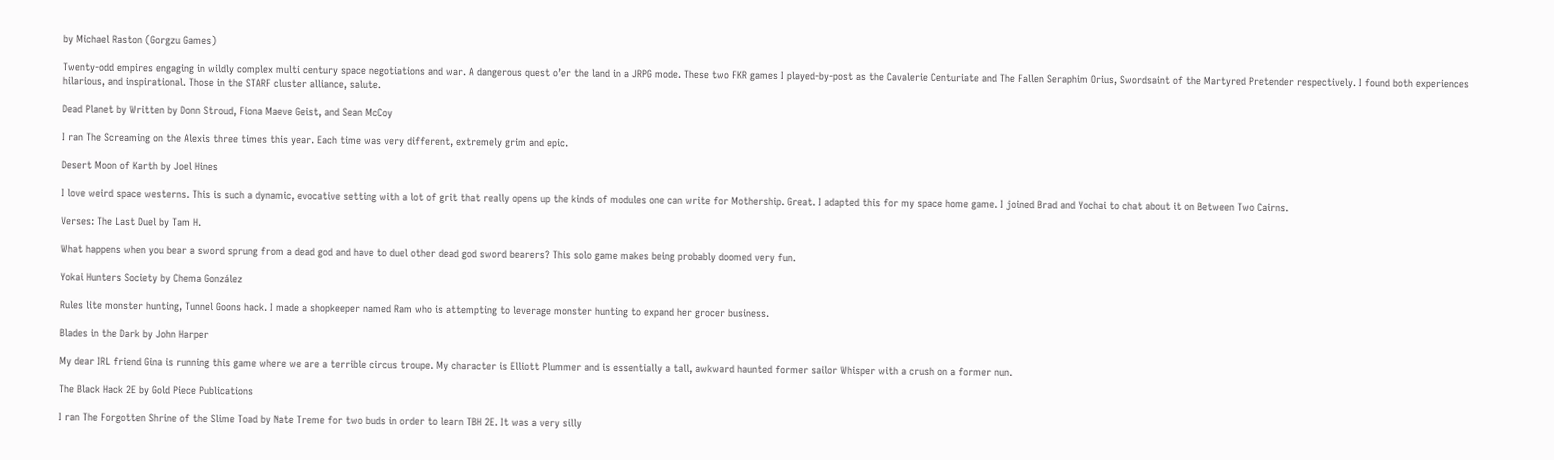by Michael Raston (Gorgzu Games)

Twenty-odd empires engaging in wildly complex multi century space negotiations and war. A dangerous quest o’er the land in a JRPG mode. These two FKR games I played-by-post as the Cavalerie Centuriate and The Fallen Seraphim Orius, Swordsaint of the Martyred Pretender respectively. I found both experiences hilarious, and inspirational. Those in the STARF cluster alliance, salute.

Dead Planet by Written by Donn Stroud, Fiona Maeve Geist, and Sean McCoy

I ran The Screaming on the Alexis three times this year. Each time was very different, extremely grim and epic.

Desert Moon of Karth by Joel Hines

I love weird space westerns. This is such a dynamic, evocative setting with a lot of grit that really opens up the kinds of modules one can write for Mothership. Great. I adapted this for my space home game. I joined Brad and Yochai to chat about it on Between Two Cairns.

Verses: The Last Duel by Tam H.

What happens when you bear a sword sprung from a dead god and have to duel other dead god sword bearers? This solo game makes being probably doomed very fun.

Yokai Hunters Society by Chema González

Rules lite monster hunting, Tunnel Goons hack. I made a shopkeeper named Ram who is attempting to leverage monster hunting to expand her grocer business.

Blades in the Dark by John Harper

My dear IRL friend Gina is running this game where we are a terrible circus troupe. My character is Elliott Plummer and is essentially a tall, awkward haunted former sailor Whisper with a crush on a former nun.

The Black Hack 2E by Gold Piece Publications

I ran The Forgotten Shrine of the Slime Toad by Nate Treme for two buds in order to learn TBH 2E. It was a very silly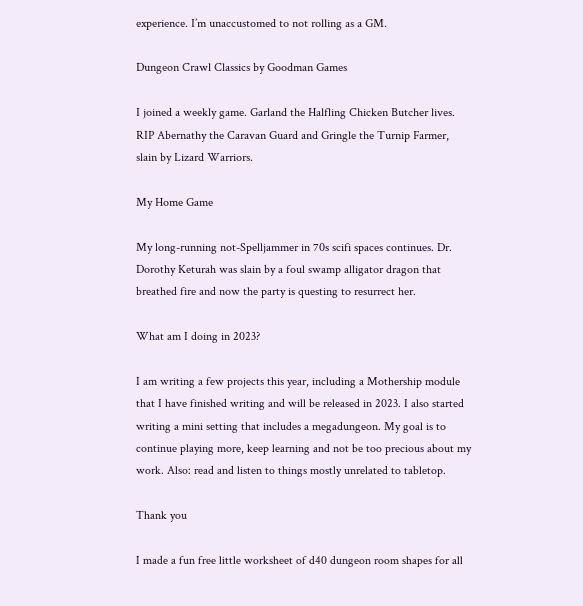experience. I’m unaccustomed to not rolling as a GM.

Dungeon Crawl Classics by Goodman Games

I joined a weekly game. Garland the Halfling Chicken Butcher lives. RIP Abernathy the Caravan Guard and Gringle the Turnip Farmer, slain by Lizard Warriors.

My Home Game

My long-running not-Spelljammer in 70s scifi spaces continues. Dr. Dorothy Keturah was slain by a foul swamp alligator dragon that breathed fire and now the party is questing to resurrect her.

What am I doing in 2023?

I am writing a few projects this year, including a Mothership module that I have finished writing and will be released in 2023. I also started writing a mini setting that includes a megadungeon. My goal is to continue playing more, keep learning and not be too precious about my work. Also: read and listen to things mostly unrelated to tabletop.

Thank you

I made a fun free little worksheet of d40 dungeon room shapes for all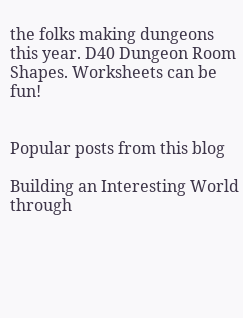the folks making dungeons this year. D40 Dungeon Room Shapes. Worksheets can be fun!


Popular posts from this blog

Building an Interesting World through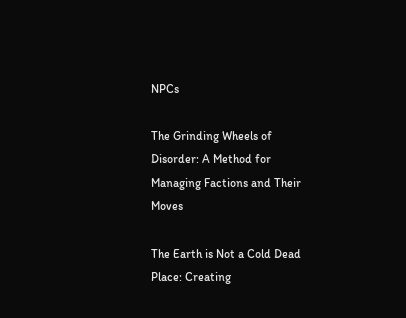NPCs

The Grinding Wheels of Disorder: A Method for Managing Factions and Their Moves

The Earth is Not a Cold Dead Place: Creating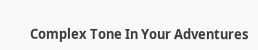Complex Tone In Your Adventures